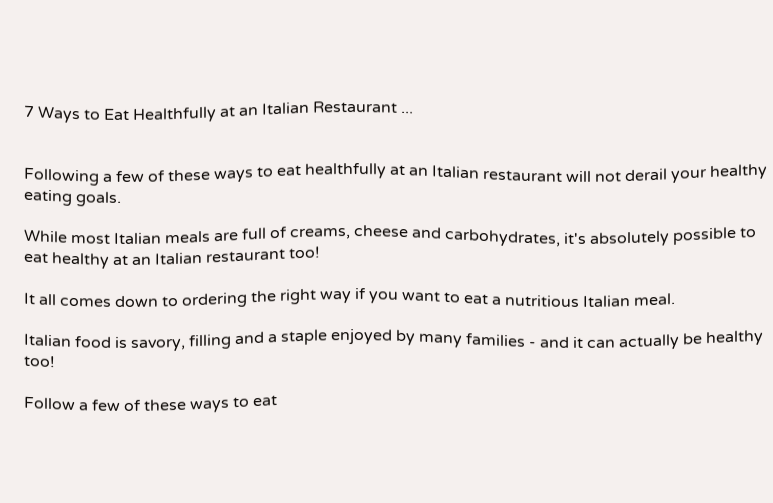7 Ways to Eat Healthfully at an Italian Restaurant ...


Following a few of these ways to eat healthfully at an Italian restaurant will not derail your healthy eating goals.

While most Italian meals are full of creams, cheese and carbohydrates, it's absolutely possible to eat healthy at an Italian restaurant too!

It all comes down to ordering the right way if you want to eat a nutritious Italian meal.

Italian food is savory, filling and a staple enjoyed by many families - and it can actually be healthy too!

Follow a few of these ways to eat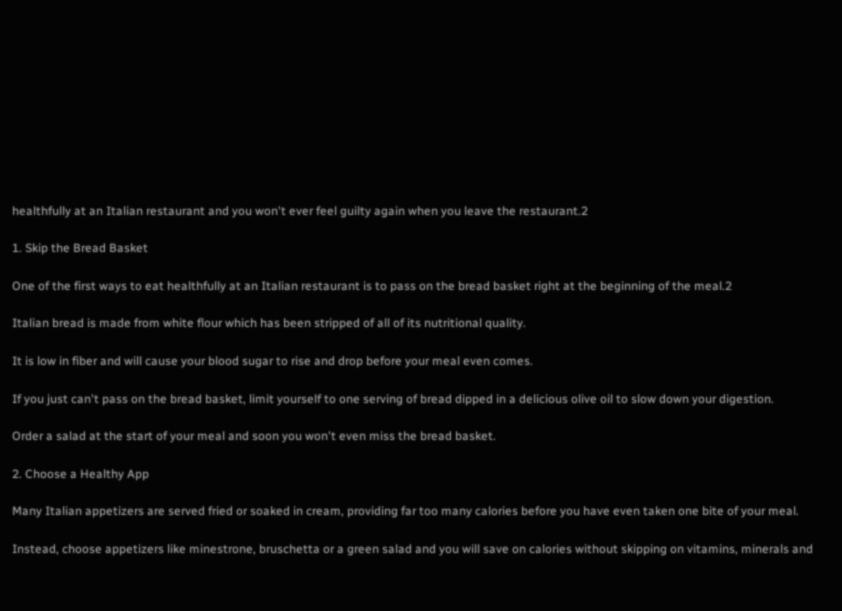healthfully at an Italian restaurant and you won't ever feel guilty again when you leave the restaurant.2

1. Skip the Bread Basket

One of the first ways to eat healthfully at an Italian restaurant is to pass on the bread basket right at the beginning of the meal.2

Italian bread is made from white flour which has been stripped of all of its nutritional quality.

It is low in fiber and will cause your blood sugar to rise and drop before your meal even comes.

If you just can't pass on the bread basket, limit yourself to one serving of bread dipped in a delicious olive oil to slow down your digestion.

Order a salad at the start of your meal and soon you won't even miss the bread basket.

2. Choose a Healthy App

Many Italian appetizers are served fried or soaked in cream, providing far too many calories before you have even taken one bite of your meal.

Instead, choose appetizers like minestrone, bruschetta or a green salad and you will save on calories without skipping on vitamins, minerals and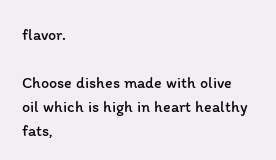flavor.

Choose dishes made with olive oil which is high in heart healthy fats,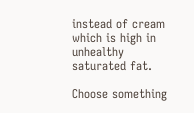instead of cream which is high in unhealthy saturated fat.

Choose something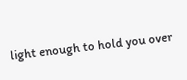light enough to hold you over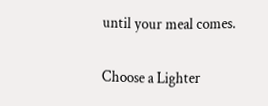until your meal comes.

Choose a Lighter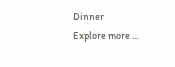Dinner
Explore more ...